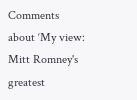Comments about ‘My view: Mitt Romney's greatest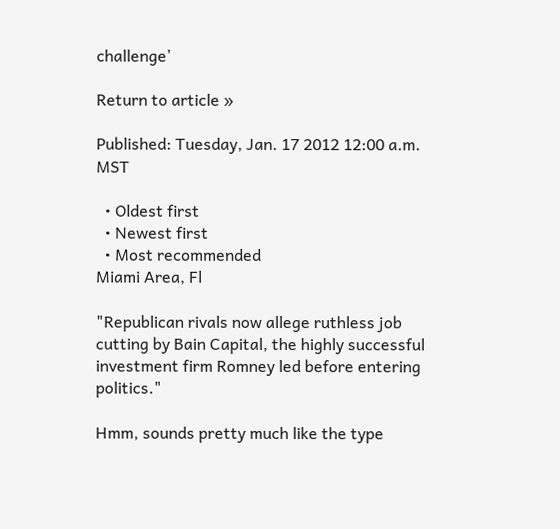challenge’

Return to article »

Published: Tuesday, Jan. 17 2012 12:00 a.m. MST

  • Oldest first
  • Newest first
  • Most recommended
Miami Area, Fl

"Republican rivals now allege ruthless job cutting by Bain Capital, the highly successful investment firm Romney led before entering politics."

Hmm, sounds pretty much like the type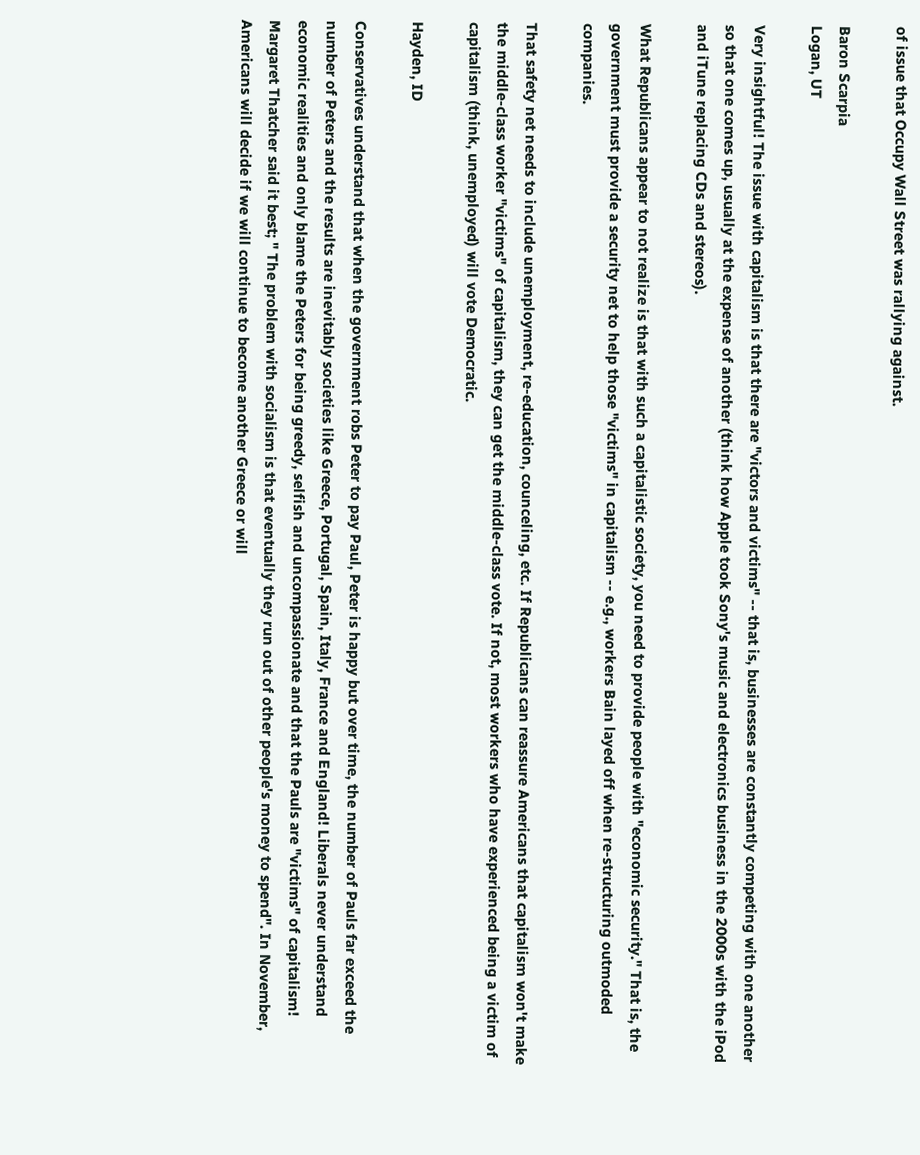of issue that Occupy Wall Street was rallying against.

Baron Scarpia
Logan, UT

Very insightful! The issue with capitalism is that there are "victors and victims" -- that is, businesses are constantly competing with one another so that one comes up, usually at the expense of another (think how Apple took Sony's music and electronics business in the 2000s with the iPod and iTune replacing CDs and stereos).

What Republicans appear to not realize is that with such a capitalistic society, you need to provide people with "economic security." That is, the government must provide a security net to help those "victims" in capitalism -- e.g., workers Bain layed off when re-structuring outmoded companies.

That safety net needs to include unemployment, re-education, counceling, etc. If Republicans can reassure Americans that capitalism won't make the middle-class worker "victims" of capitalism, they can get the middle-class vote. If not, most workers who have experienced being a victim of capitalism (think, unemployed) will vote Democratic.

Hayden, ID

Conservatives understand that when the government robs Peter to pay Paul, Peter is happy but over time, the number of Pauls far exceed the number of Peters and the results are inevitably societies like Greece, Portugal, Spain, Italy, France and England! Liberals never understand economic realities and only blame the Peters for being greedy, selfish and uncompassionate and that the Pauls are "victims" of capitalism! Margaret Thatcher said it best; " The problem with socialism is that eventually they run out of other people's money to spend". In November, Americans will decide if we will continue to become another Greece or will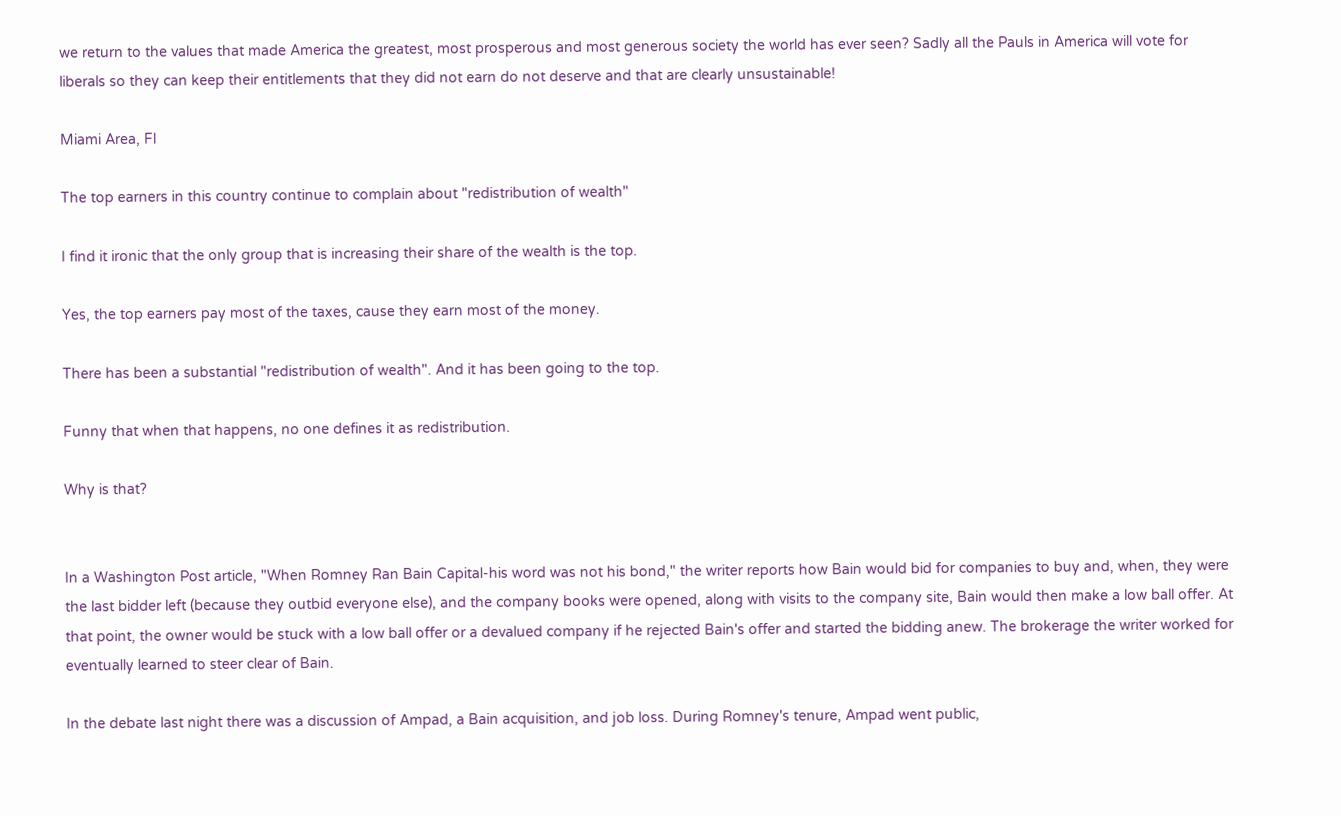we return to the values that made America the greatest, most prosperous and most generous society the world has ever seen? Sadly all the Pauls in America will vote for liberals so they can keep their entitlements that they did not earn do not deserve and that are clearly unsustainable!

Miami Area, Fl

The top earners in this country continue to complain about "redistribution of wealth"

I find it ironic that the only group that is increasing their share of the wealth is the top.

Yes, the top earners pay most of the taxes, cause they earn most of the money.

There has been a substantial "redistribution of wealth". And it has been going to the top.

Funny that when that happens, no one defines it as redistribution.

Why is that?


In a Washington Post article, "When Romney Ran Bain Capital-his word was not his bond," the writer reports how Bain would bid for companies to buy and, when, they were the last bidder left (because they outbid everyone else), and the company books were opened, along with visits to the company site, Bain would then make a low ball offer. At that point, the owner would be stuck with a low ball offer or a devalued company if he rejected Bain's offer and started the bidding anew. The brokerage the writer worked for eventually learned to steer clear of Bain.

In the debate last night there was a discussion of Ampad, a Bain acquisition, and job loss. During Romney's tenure, Ampad went public,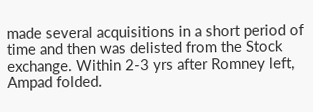made several acquisitions in a short period of time and then was delisted from the Stock exchange. Within 2-3 yrs after Romney left, Ampad folded.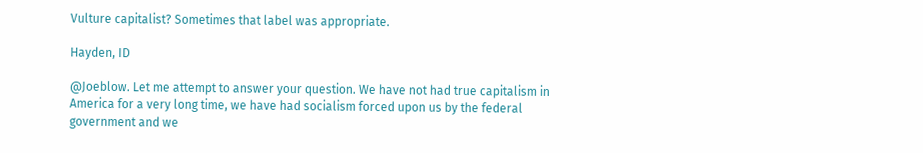Vulture capitalist? Sometimes that label was appropriate.

Hayden, ID

@Joeblow. Let me attempt to answer your question. We have not had true capitalism in America for a very long time, we have had socialism forced upon us by the federal government and we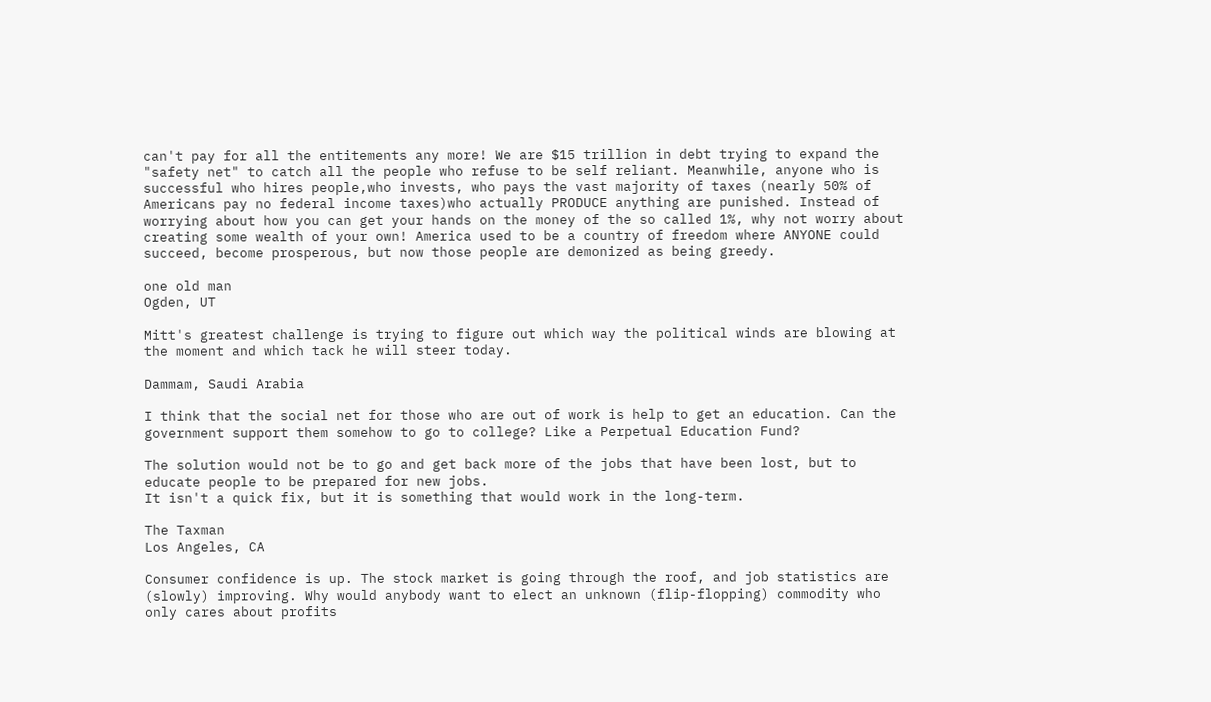can't pay for all the entitements any more! We are $15 trillion in debt trying to expand the "safety net" to catch all the people who refuse to be self reliant. Meanwhile, anyone who is successful who hires people,who invests, who pays the vast majority of taxes (nearly 50% of Americans pay no federal income taxes)who actually PRODUCE anything are punished. Instead of worrying about how you can get your hands on the money of the so called 1%, why not worry about creating some wealth of your own! America used to be a country of freedom where ANYONE could succeed, become prosperous, but now those people are demonized as being greedy.

one old man
Ogden, UT

Mitt's greatest challenge is trying to figure out which way the political winds are blowing at the moment and which tack he will steer today.

Dammam, Saudi Arabia

I think that the social net for those who are out of work is help to get an education. Can the government support them somehow to go to college? Like a Perpetual Education Fund?

The solution would not be to go and get back more of the jobs that have been lost, but to educate people to be prepared for new jobs.
It isn't a quick fix, but it is something that would work in the long-term.

The Taxman
Los Angeles, CA

Consumer confidence is up. The stock market is going through the roof, and job statistics are (slowly) improving. Why would anybody want to elect an unknown (flip-flopping) commodity who only cares about profits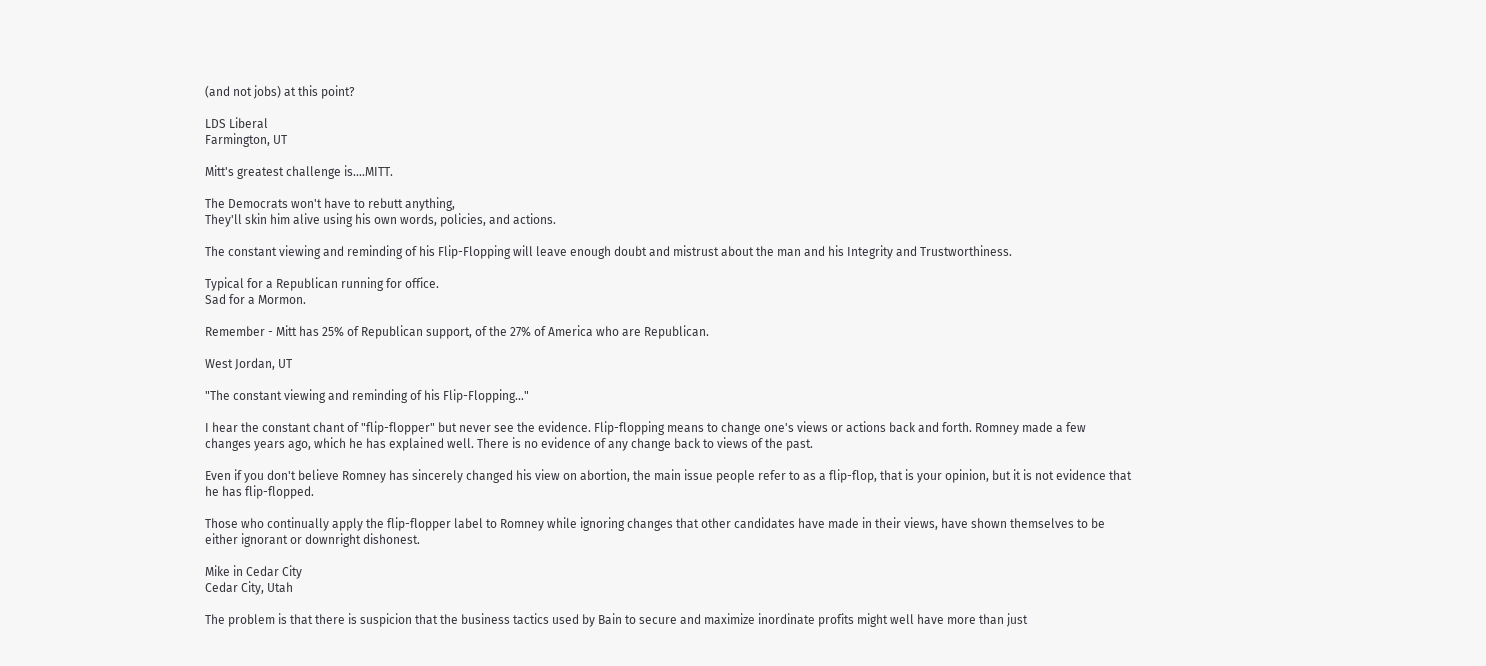(and not jobs) at this point?

LDS Liberal
Farmington, UT

Mitt's greatest challenge is....MITT.

The Democrats won't have to rebutt anything,
They'll skin him alive using his own words, policies, and actions.

The constant viewing and reminding of his Flip-Flopping will leave enough doubt and mistrust about the man and his Integrity and Trustworthiness.

Typical for a Republican running for office.
Sad for a Mormon.

Remember - Mitt has 25% of Republican support, of the 27% of America who are Republican.

West Jordan, UT

"The constant viewing and reminding of his Flip-Flopping..."

I hear the constant chant of "flip-flopper" but never see the evidence. Flip-flopping means to change one's views or actions back and forth. Romney made a few changes years ago, which he has explained well. There is no evidence of any change back to views of the past.

Even if you don't believe Romney has sincerely changed his view on abortion, the main issue people refer to as a flip-flop, that is your opinion, but it is not evidence that he has flip-flopped.

Those who continually apply the flip-flopper label to Romney while ignoring changes that other candidates have made in their views, have shown themselves to be either ignorant or downright dishonest.

Mike in Cedar City
Cedar City, Utah

The problem is that there is suspicion that the business tactics used by Bain to secure and maximize inordinate profits might well have more than just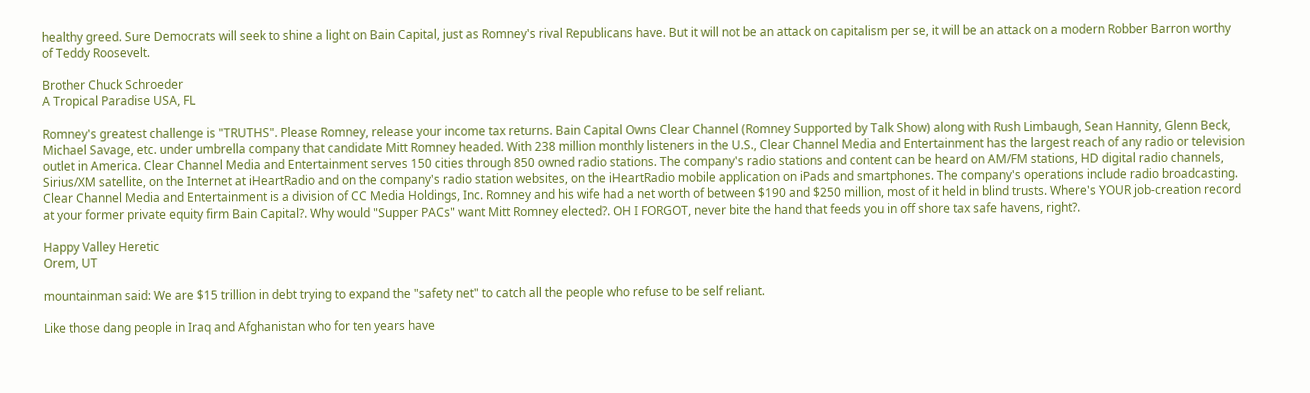healthy greed. Sure Democrats will seek to shine a light on Bain Capital, just as Romney's rival Republicans have. But it will not be an attack on capitalism per se, it will be an attack on a modern Robber Barron worthy of Teddy Roosevelt.

Brother Chuck Schroeder
A Tropical Paradise USA, FL

Romney's greatest challenge is "TRUTHS". Please Romney, release your income tax returns. Bain Capital Owns Clear Channel (Romney Supported by Talk Show) along with Rush Limbaugh, Sean Hannity, Glenn Beck, Michael Savage, etc. under umbrella company that candidate Mitt Romney headed. With 238 million monthly listeners in the U.S., Clear Channel Media and Entertainment has the largest reach of any radio or television outlet in America. Clear Channel Media and Entertainment serves 150 cities through 850 owned radio stations. The company's radio stations and content can be heard on AM/FM stations, HD digital radio channels, Sirius/XM satellite, on the Internet at iHeartRadio and on the company's radio station websites, on the iHeartRadio mobile application on iPads and smartphones. The company's operations include radio broadcasting. Clear Channel Media and Entertainment is a division of CC Media Holdings, Inc. Romney and his wife had a net worth of between $190 and $250 million, most of it held in blind trusts. Where's YOUR job-creation record at your former private equity firm Bain Capital?. Why would "Supper PACs" want Mitt Romney elected?. OH I FORGOT, never bite the hand that feeds you in off shore tax safe havens, right?.

Happy Valley Heretic
Orem, UT

mountainman said: We are $15 trillion in debt trying to expand the "safety net" to catch all the people who refuse to be self reliant.

Like those dang people in Iraq and Afghanistan who for ten years have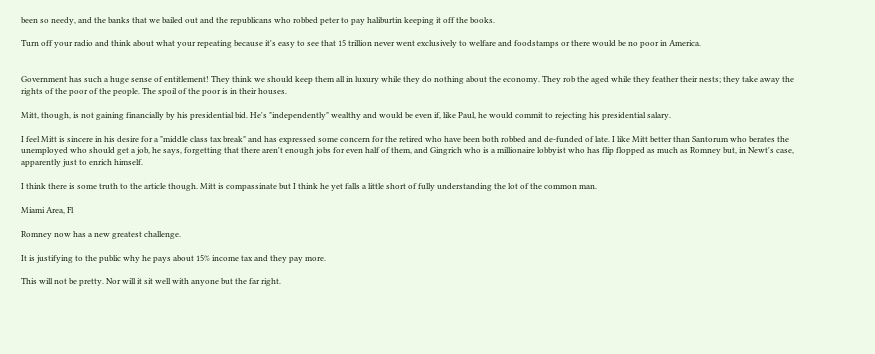been so needy, and the banks that we bailed out and the republicans who robbed peter to pay haliburtin keeping it off the books.

Turn off your radio and think about what your repeating because it's easy to see that 15 trillion never went exclusively to welfare and foodstamps or there would be no poor in America.


Government has such a huge sense of entitlement! They think we should keep them all in luxury while they do nothing about the economy. They rob the aged while they feather their nests; they take away the rights of the poor of the people. The spoil of the poor is in their houses.

Mitt, though, is not gaining financially by his presidential bid. He's "independently" wealthy and would be even if, like Paul, he would commit to rejecting his presidential salary.

I feel Mitt is sincere in his desire for a "middle class tax break" and has expressed some concern for the retired who have been both robbed and de-funded of late. I like Mitt better than Santorum who berates the unemployed who should get a job, he says, forgetting that there aren't enough jobs for even half of them, and Gingrich who is a millionaire lobbyist who has flip flopped as much as Romney but, in Newt's case, apparently just to enrich himself.

I think there is some truth to the article though. Mitt is compassinate but I think he yet falls a little short of fully understanding the lot of the common man.

Miami Area, Fl

Romney now has a new greatest challenge.

It is justifying to the public why he pays about 15% income tax and they pay more.

This will not be pretty. Nor will it sit well with anyone but the far right.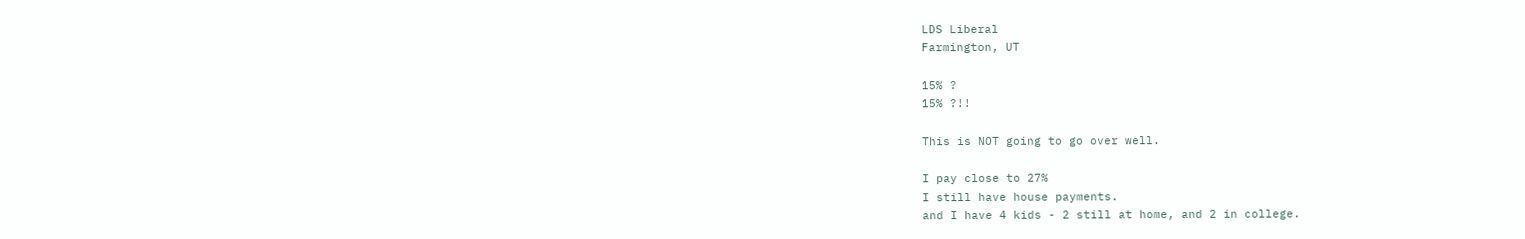LDS Liberal
Farmington, UT

15% ?
15% ?!!

This is NOT going to go over well.

I pay close to 27%
I still have house payments.
and I have 4 kids - 2 still at home, and 2 in college.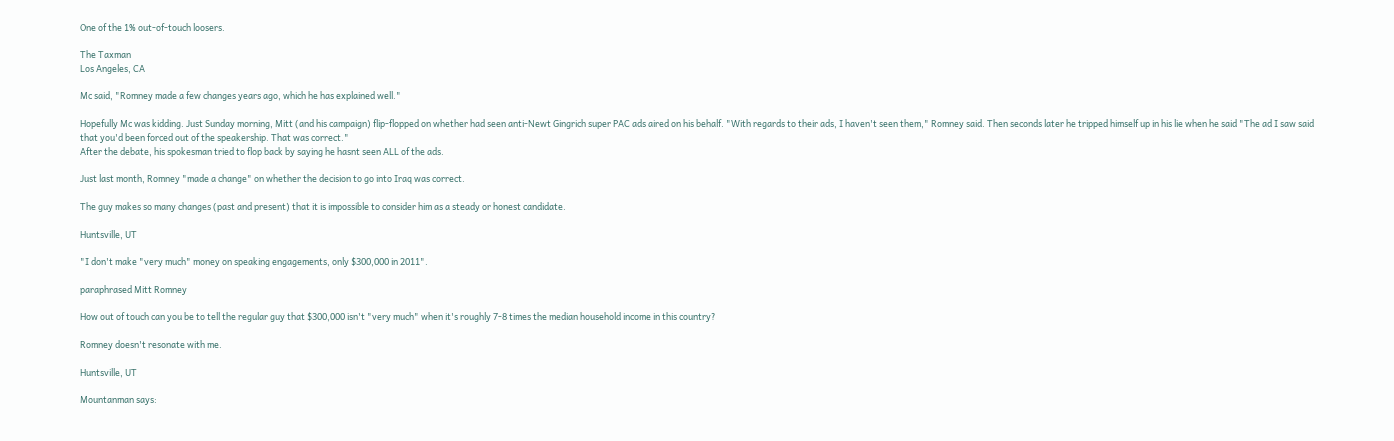One of the 1% out-of-touch loosers.

The Taxman
Los Angeles, CA

Mc said, "Romney made a few changes years ago, which he has explained well."

Hopefully Mc was kidding. Just Sunday morning, Mitt (and his campaign) flip-flopped on whether had seen anti-Newt Gingrich super PAC ads aired on his behalf. "With regards to their ads, I haven't seen them," Romney said. Then seconds later he tripped himself up in his lie when he said "The ad I saw said that you'd been forced out of the speakership. That was correct."
After the debate, his spokesman tried to flop back by saying he hasnt seen ALL of the ads.

Just last month, Romney "made a change" on whether the decision to go into Iraq was correct.

The guy makes so many changes (past and present) that it is impossible to consider him as a steady or honest candidate.

Huntsville, UT

"I don't make "very much" money on speaking engagements, only $300,000 in 2011".

paraphrased Mitt Romney

How out of touch can you be to tell the regular guy that $300,000 isn't "very much" when it's roughly 7-8 times the median household income in this country?

Romney doesn't resonate with me.

Huntsville, UT

Mountanman says: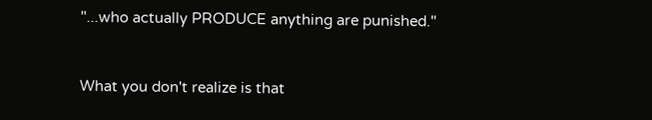"...who actually PRODUCE anything are punished."


What you don't realize is that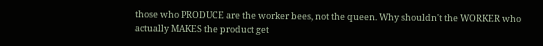those who PRODUCE are the worker bees, not the queen. Why shouldn't the WORKER who actually MAKES the product get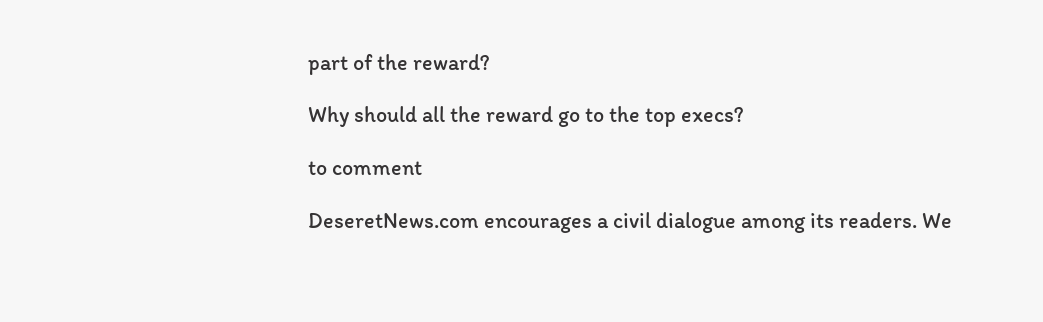part of the reward?

Why should all the reward go to the top execs?

to comment

DeseretNews.com encourages a civil dialogue among its readers. We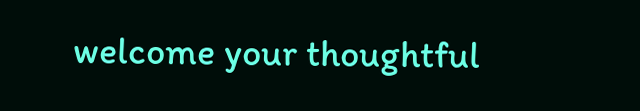welcome your thoughtful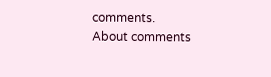comments.
About comments